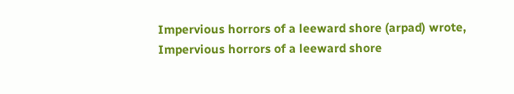Impervious horrors of a leeward shore (arpad) wrote,
Impervious horrors of a leeward shore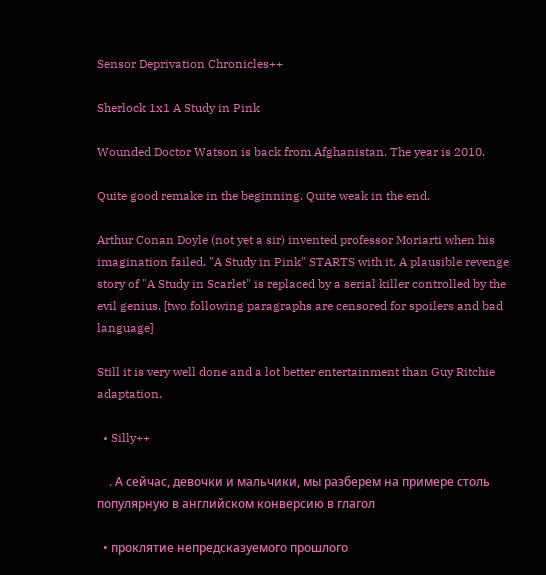Sensor Deprivation Chronicles++

Sherlock 1x1 A Study in Pink

Wounded Doctor Watson is back from Afghanistan. The year is 2010.

Quite good remake in the beginning. Quite weak in the end.

Arthur Conan Doyle (not yet a sir) invented professor Moriarti when his imagination failed. "A Study in Pink" STARTS with it. A plausible revenge story of "A Study in Scarlet" is replaced by a serial killer controlled by the evil genius. [two following paragraphs are censored for spoilers and bad language]

Still it is very well done and a lot better entertainment than Guy Ritchie adaptation.

  • Silly++

    . А сейчас, девочки и мальчики, мы разберем на примере столь популярную в английском конверсию в глагол

  • проклятие непредсказуемого прошлого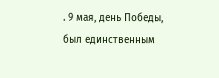. 9 мая, день Победы, был единственным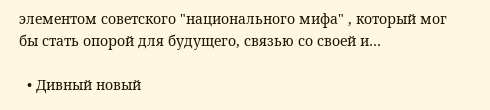элементом советского "национального мифа" , который мог бы стать опорой для будущего, связью со своей и…

  • Дивный новый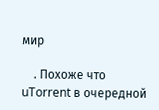мир

    . Похоже что uTorrent в очередной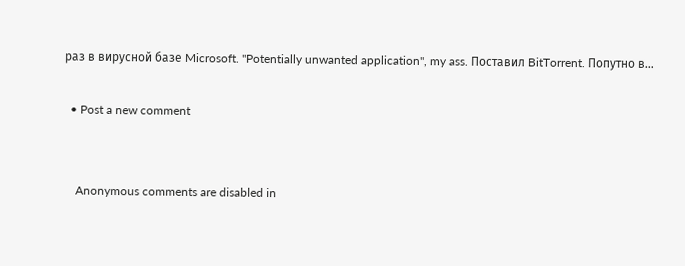раз в вирусной базе Microsoft. "Potentially unwanted application", my ass. Поставил BitTorrent. Попутно в…

  • Post a new comment


    Anonymous comments are disabled in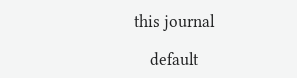this journal

    default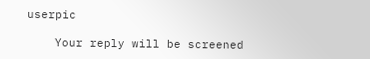userpic

    Your reply will be screened